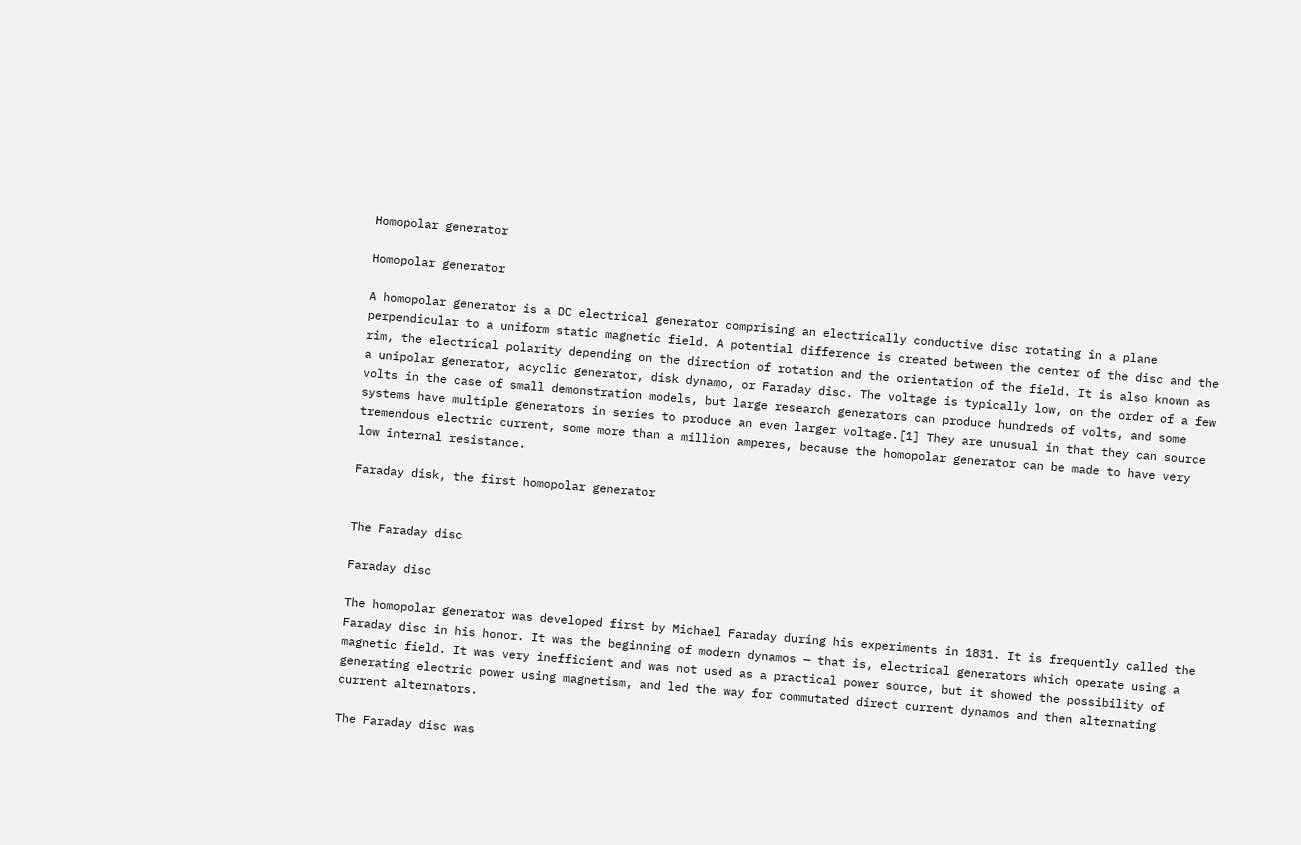Homopolar generator

Homopolar generator

A homopolar generator is a DC electrical generator comprising an electrically conductive disc rotating in a plane perpendicular to a uniform static magnetic field. A potential difference is created between the center of the disc and the rim, the electrical polarity depending on the direction of rotation and the orientation of the field. It is also known as a unipolar generator, acyclic generator, disk dynamo, or Faraday disc. The voltage is typically low, on the order of a few volts in the case of small demonstration models, but large research generators can produce hundreds of volts, and some systems have multiple generators in series to produce an even larger voltage.[1] They are unusual in that they can source tremendous electric current, some more than a million amperes, because the homopolar generator can be made to have very low internal resistance.

Faraday disk, the first homopolar generator


The Faraday disc

Faraday disc

The homopolar generator was developed first by Michael Faraday during his experiments in 1831. It is frequently called the Faraday disc in his honor. It was the beginning of modern dynamos — that is, electrical generators which operate using a magnetic field. It was very inefficient and was not used as a practical power source, but it showed the possibility of generating electric power using magnetism, and led the way for commutated direct current dynamos and then alternating current alternators.

The Faraday disc was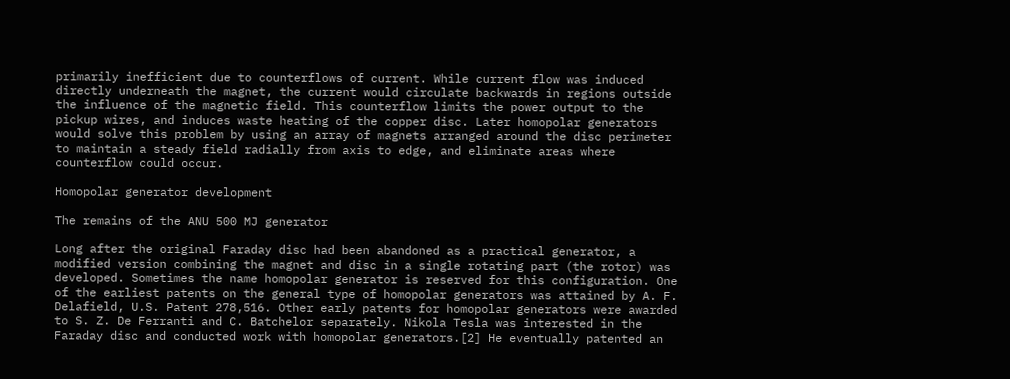primarily inefficient due to counterflows of current. While current flow was induced directly underneath the magnet, the current would circulate backwards in regions outside the influence of the magnetic field. This counterflow limits the power output to the pickup wires, and induces waste heating of the copper disc. Later homopolar generators would solve this problem by using an array of magnets arranged around the disc perimeter to maintain a steady field radially from axis to edge, and eliminate areas where counterflow could occur.

Homopolar generator development

The remains of the ANU 500 MJ generator

Long after the original Faraday disc had been abandoned as a practical generator, a modified version combining the magnet and disc in a single rotating part (the rotor) was developed. Sometimes the name homopolar generator is reserved for this configuration. One of the earliest patents on the general type of homopolar generators was attained by A. F. Delafield, U.S. Patent 278,516. Other early patents for homopolar generators were awarded to S. Z. De Ferranti and C. Batchelor separately. Nikola Tesla was interested in the Faraday disc and conducted work with homopolar generators.[2] He eventually patented an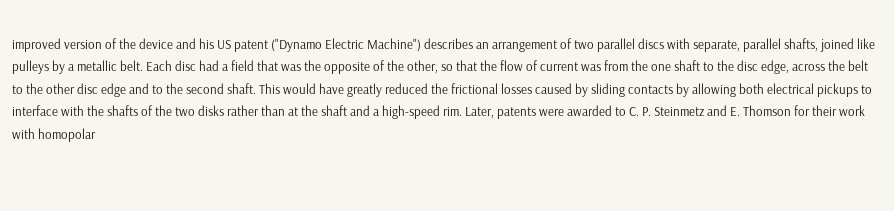improved version of the device and his US patent ("Dynamo Electric Machine") describes an arrangement of two parallel discs with separate, parallel shafts, joined like pulleys by a metallic belt. Each disc had a field that was the opposite of the other, so that the flow of current was from the one shaft to the disc edge, across the belt to the other disc edge and to the second shaft. This would have greatly reduced the frictional losses caused by sliding contacts by allowing both electrical pickups to interface with the shafts of the two disks rather than at the shaft and a high-speed rim. Later, patents were awarded to C. P. Steinmetz and E. Thomson for their work with homopolar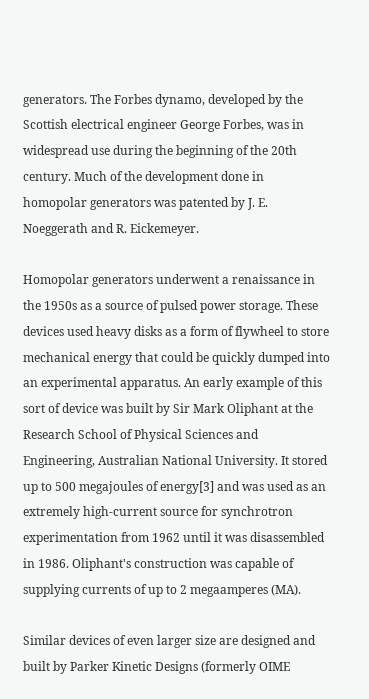generators. The Forbes dynamo, developed by the Scottish electrical engineer George Forbes, was in widespread use during the beginning of the 20th century. Much of the development done in homopolar generators was patented by J. E. Noeggerath and R. Eickemeyer.

Homopolar generators underwent a renaissance in the 1950s as a source of pulsed power storage. These devices used heavy disks as a form of flywheel to store mechanical energy that could be quickly dumped into an experimental apparatus. An early example of this sort of device was built by Sir Mark Oliphant at the Research School of Physical Sciences and Engineering, Australian National University. It stored up to 500 megajoules of energy[3] and was used as an extremely high-current source for synchrotron experimentation from 1962 until it was disassembled in 1986. Oliphant's construction was capable of supplying currents of up to 2 megaamperes (MA).

Similar devices of even larger size are designed and built by Parker Kinetic Designs (formerly OIME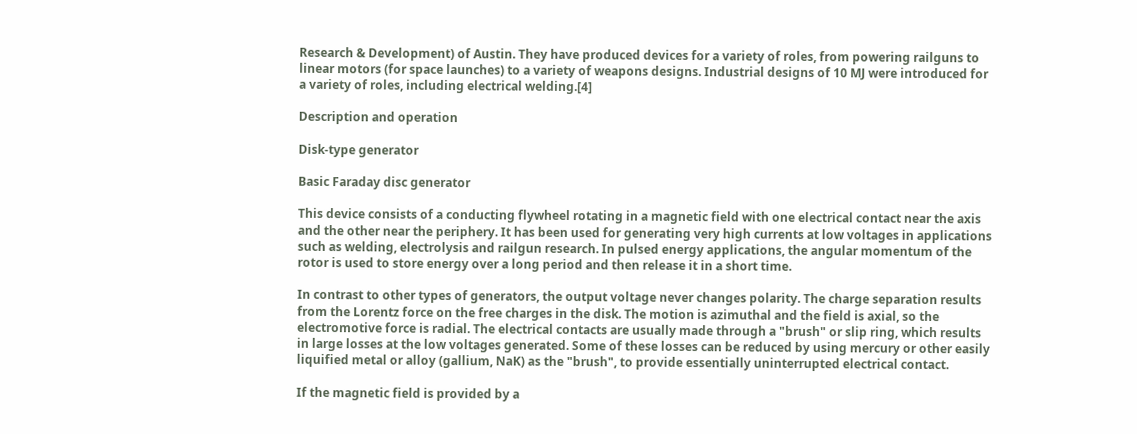Research & Development) of Austin. They have produced devices for a variety of roles, from powering railguns to linear motors (for space launches) to a variety of weapons designs. Industrial designs of 10 MJ were introduced for a variety of roles, including electrical welding.[4]

Description and operation

Disk-type generator

Basic Faraday disc generator

This device consists of a conducting flywheel rotating in a magnetic field with one electrical contact near the axis and the other near the periphery. It has been used for generating very high currents at low voltages in applications such as welding, electrolysis and railgun research. In pulsed energy applications, the angular momentum of the rotor is used to store energy over a long period and then release it in a short time.

In contrast to other types of generators, the output voltage never changes polarity. The charge separation results from the Lorentz force on the free charges in the disk. The motion is azimuthal and the field is axial, so the electromotive force is radial. The electrical contacts are usually made through a "brush" or slip ring, which results in large losses at the low voltages generated. Some of these losses can be reduced by using mercury or other easily liquified metal or alloy (gallium, NaK) as the "brush", to provide essentially uninterrupted electrical contact.

If the magnetic field is provided by a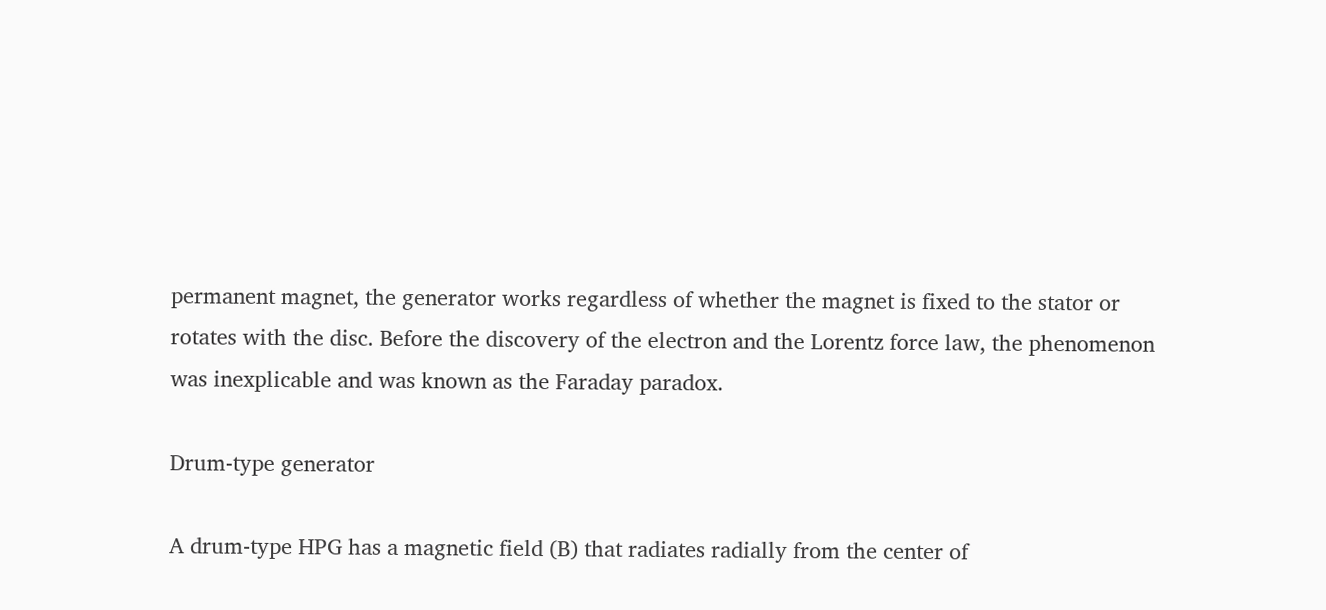permanent magnet, the generator works regardless of whether the magnet is fixed to the stator or rotates with the disc. Before the discovery of the electron and the Lorentz force law, the phenomenon was inexplicable and was known as the Faraday paradox.

Drum-type generator

A drum-type HPG has a magnetic field (B) that radiates radially from the center of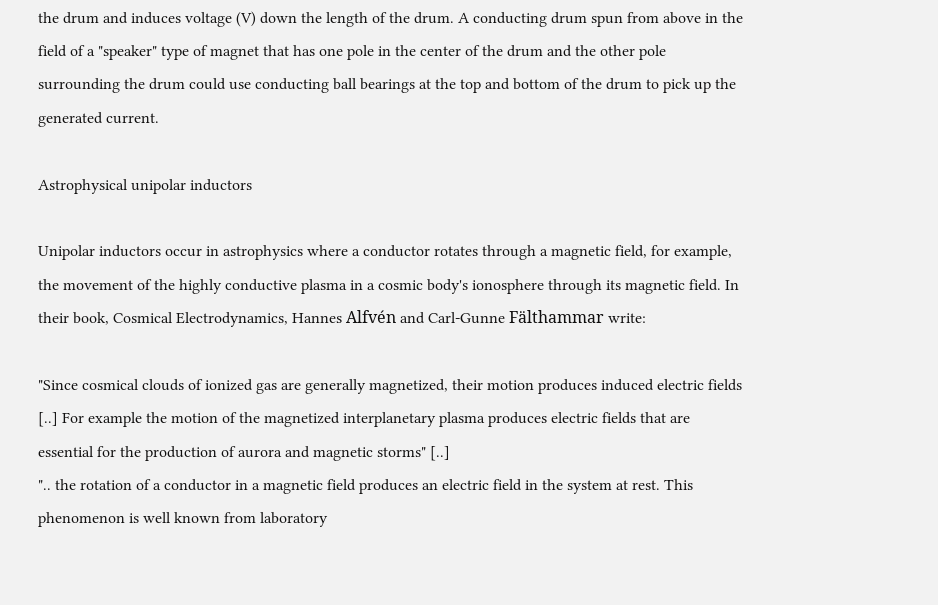the drum and induces voltage (V) down the length of the drum. A conducting drum spun from above in the field of a "speaker" type of magnet that has one pole in the center of the drum and the other pole surrounding the drum could use conducting ball bearings at the top and bottom of the drum to pick up the generated current.

Astrophysical unipolar inductors

Unipolar inductors occur in astrophysics where a conductor rotates through a magnetic field, for example, the movement of the highly conductive plasma in a cosmic body's ionosphere through its magnetic field. In their book, Cosmical Electrodynamics, Hannes Alfvén and Carl-Gunne Fälthammar write:

"Since cosmical clouds of ionized gas are generally magnetized, their motion produces induced electric fields [..] For example the motion of the magnetized interplanetary plasma produces electric fields that are essential for the production of aurora and magnetic storms" [..]
".. the rotation of a conductor in a magnetic field produces an electric field in the system at rest. This phenomenon is well known from laboratory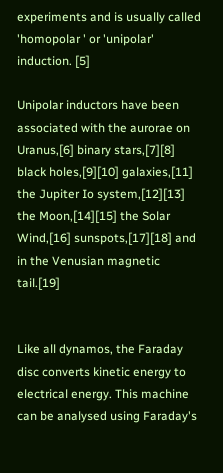experiments and is usually called 'homopolar ' or 'unipolar' induction. [5]

Unipolar inductors have been associated with the aurorae on Uranus,[6] binary stars,[7][8] black holes,[9][10] galaxies,[11] the Jupiter Io system,[12][13] the Moon,[14][15] the Solar Wind,[16] sunspots,[17][18] and in the Venusian magnetic tail.[19]


Like all dynamos, the Faraday disc converts kinetic energy to electrical energy. This machine can be analysed using Faraday's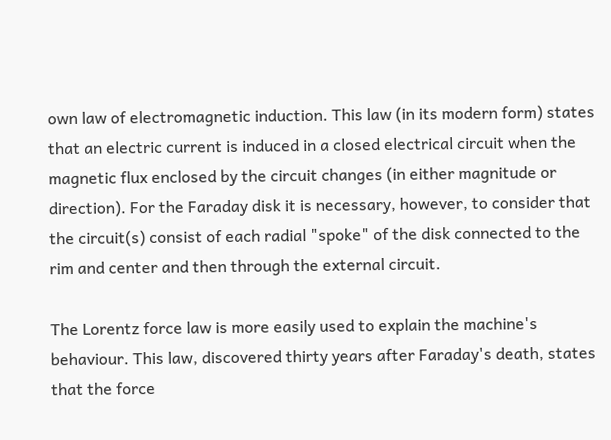own law of electromagnetic induction. This law (in its modern form) states that an electric current is induced in a closed electrical circuit when the magnetic flux enclosed by the circuit changes (in either magnitude or direction). For the Faraday disk it is necessary, however, to consider that the circuit(s) consist of each radial "spoke" of the disk connected to the rim and center and then through the external circuit.

The Lorentz force law is more easily used to explain the machine's behaviour. This law, discovered thirty years after Faraday's death, states that the force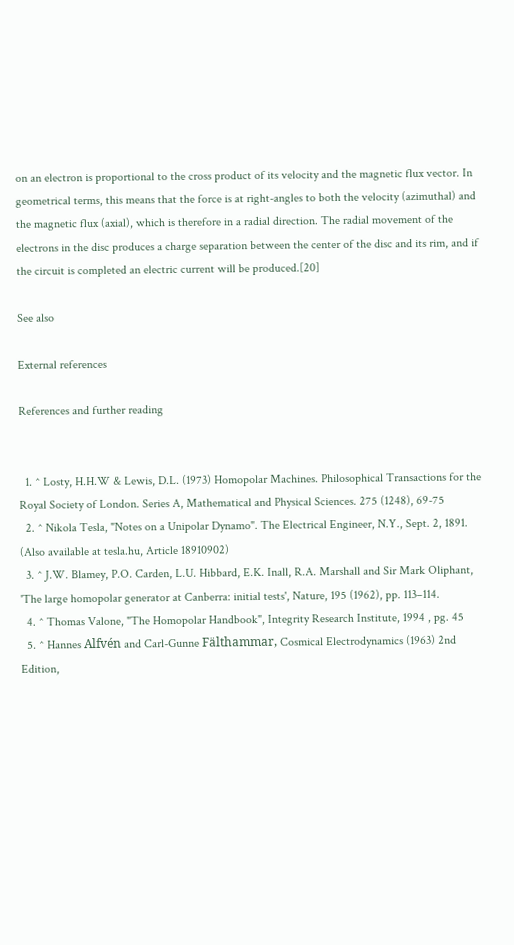on an electron is proportional to the cross product of its velocity and the magnetic flux vector. In geometrical terms, this means that the force is at right-angles to both the velocity (azimuthal) and the magnetic flux (axial), which is therefore in a radial direction. The radial movement of the electrons in the disc produces a charge separation between the center of the disc and its rim, and if the circuit is completed an electric current will be produced.[20]

See also

External references

References and further reading


  1. ^ Losty, H.H.W & Lewis, D.L. (1973) Homopolar Machines. Philosophical Transactions for the Royal Society of London. Series A, Mathematical and Physical Sciences. 275 (1248), 69-75
  2. ^ Nikola Tesla, "Notes on a Unipolar Dynamo". The Electrical Engineer, N.Y., Sept. 2, 1891. (Also available at tesla.hu, Article 18910902)
  3. ^ J.W. Blamey, P.O. Carden, L.U. Hibbard, E.K. Inall, R.A. Marshall and Sir Mark Oliphant, 'The large homopolar generator at Canberra: initial tests', Nature, 195 (1962), pp. 113–114.
  4. ^ Thomas Valone, "The Homopolar Handbook", Integrity Research Institute, 1994 , pg. 45
  5. ^ Hannes Alfvén and Carl-Gunne Fälthammar, Cosmical Electrodynamics (1963) 2nd Edition,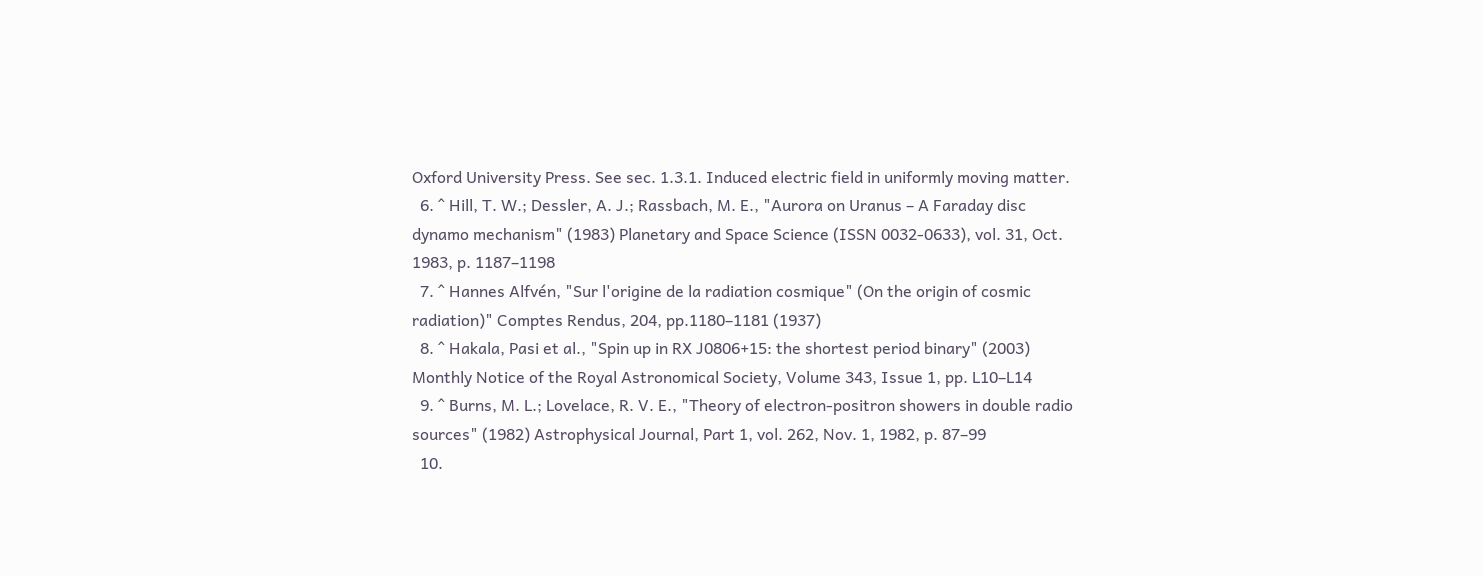Oxford University Press. See sec. 1.3.1. Induced electric field in uniformly moving matter.
  6. ^ Hill, T. W.; Dessler, A. J.; Rassbach, M. E., "Aurora on Uranus – A Faraday disc dynamo mechanism" (1983) Planetary and Space Science (ISSN 0032-0633), vol. 31, Oct. 1983, p. 1187–1198
  7. ^ Hannes Alfvén, "Sur l'origine de la radiation cosmique" (On the origin of cosmic radiation)" Comptes Rendus, 204, pp.1180–1181 (1937)
  8. ^ Hakala, Pasi et al., "Spin up in RX J0806+15: the shortest period binary" (2003) Monthly Notice of the Royal Astronomical Society, Volume 343, Issue 1, pp. L10–L14
  9. ^ Burns, M. L.; Lovelace, R. V. E., "Theory of electron-positron showers in double radio sources" (1982) Astrophysical Journal, Part 1, vol. 262, Nov. 1, 1982, p. 87–99
  10.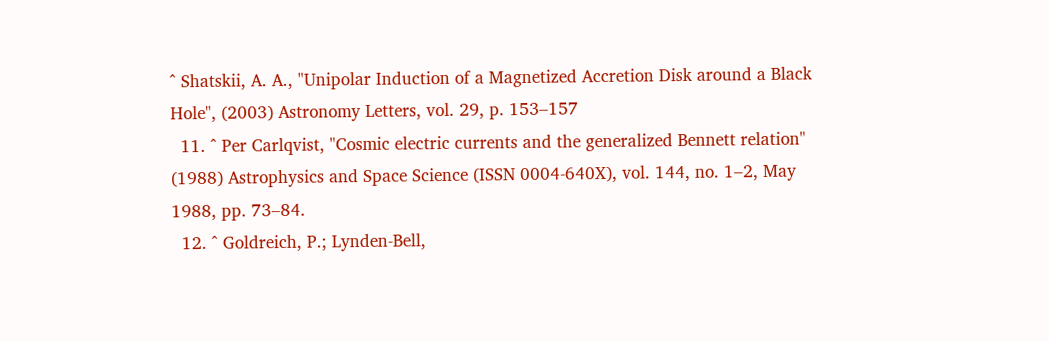^ Shatskii, A. A., "Unipolar Induction of a Magnetized Accretion Disk around a Black Hole", (2003) Astronomy Letters, vol. 29, p. 153–157
  11. ^ Per Carlqvist, "Cosmic electric currents and the generalized Bennett relation" (1988) Astrophysics and Space Science (ISSN 0004-640X), vol. 144, no. 1–2, May 1988, pp. 73–84.
  12. ^ Goldreich, P.; Lynden-Bell,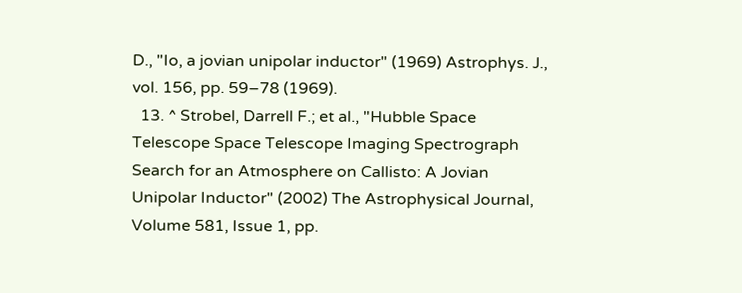D., "Io, a jovian unipolar inductor" (1969) Astrophys. J., vol. 156, pp. 59–78 (1969).
  13. ^ Strobel, Darrell F.; et al., "Hubble Space Telescope Space Telescope Imaging Spectrograph Search for an Atmosphere on Callisto: A Jovian Unipolar Inductor" (2002) The Astrophysical Journal, Volume 581, Issue 1, pp.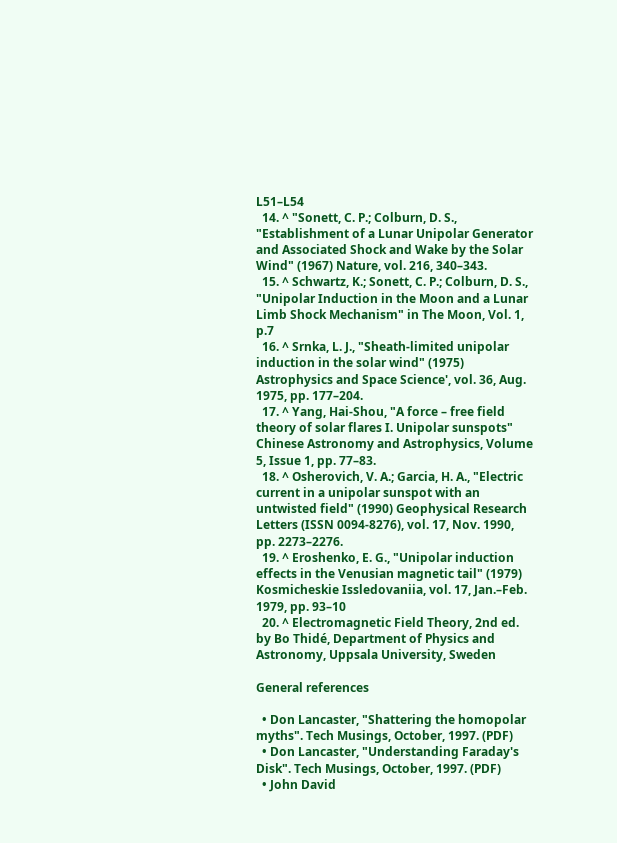L51–L54
  14. ^ "Sonett, C. P.; Colburn, D. S., "Establishment of a Lunar Unipolar Generator and Associated Shock and Wake by the Solar Wind" (1967) Nature, vol. 216, 340–343.
  15. ^ Schwartz, K.; Sonett, C. P.; Colburn, D. S., "Unipolar Induction in the Moon and a Lunar Limb Shock Mechanism" in The Moon, Vol. 1, p.7
  16. ^ Srnka, L. J., "Sheath-limited unipolar induction in the solar wind" (1975) Astrophysics and Space Science', vol. 36, Aug. 1975, pp. 177–204.
  17. ^ Yang, Hai-Shou, "A force – free field theory of solar flares I. Unipolar sunspots" Chinese Astronomy and Astrophysics, Volume 5, Issue 1, pp. 77–83.
  18. ^ Osherovich, V. A.; Garcia, H. A., "Electric current in a unipolar sunspot with an untwisted field" (1990) Geophysical Research Letters (ISSN 0094-8276), vol. 17, Nov. 1990, pp. 2273–2276.
  19. ^ Eroshenko, E. G., "Unipolar induction effects in the Venusian magnetic tail" (1979) Kosmicheskie Issledovaniia, vol. 17, Jan.–Feb. 1979, pp. 93–10
  20. ^ Electromagnetic Field Theory, 2nd ed. by Bo Thidé, Department of Physics and Astronomy, Uppsala University, Sweden

General references

  • Don Lancaster, "Shattering the homopolar myths". Tech Musings, October, 1997. (PDF)
  • Don Lancaster, "Understanding Faraday's Disk". Tech Musings, October, 1997. (PDF)
  • John David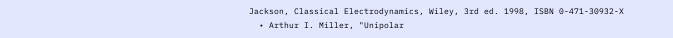Jackson, Classical Electrodynamics, Wiley, 3rd ed. 1998, ISBN 0-471-30932-X
  • Arthur I. Miller, "Unipolar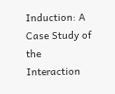Induction: A Case Study of the Interaction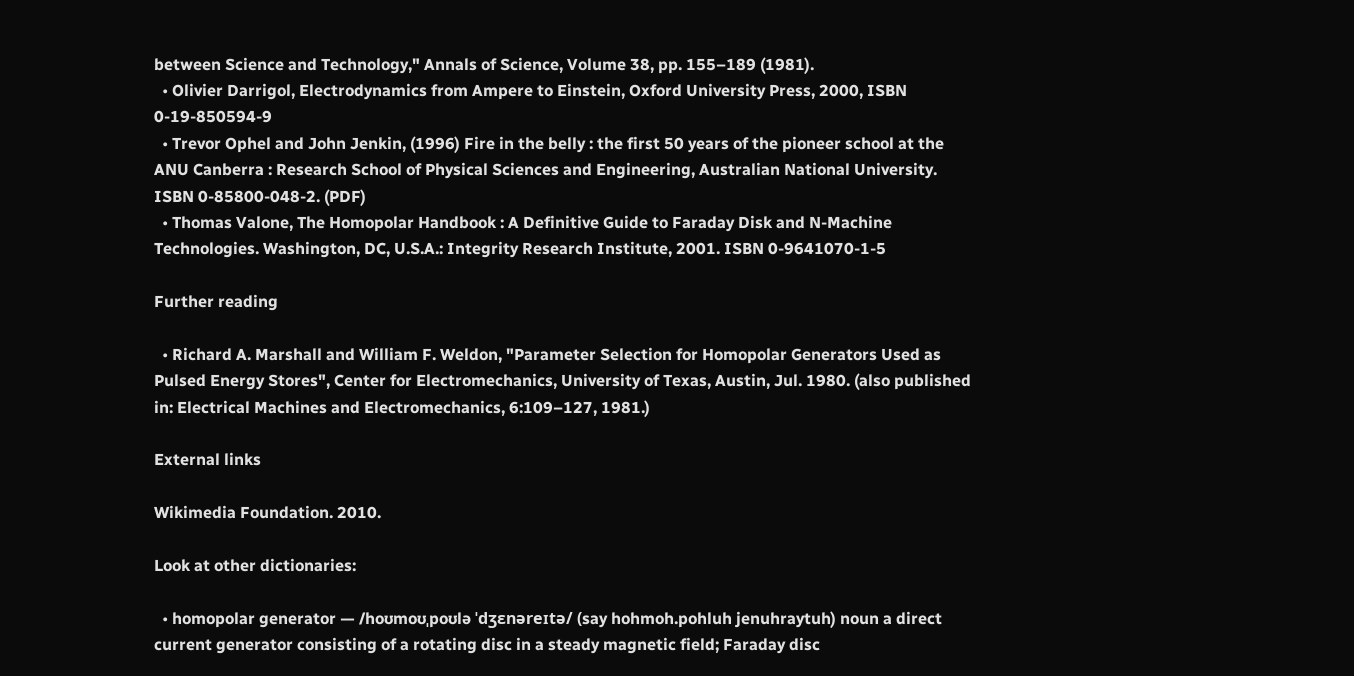between Science and Technology," Annals of Science, Volume 38, pp. 155–189 (1981).
  • Olivier Darrigol, Electrodynamics from Ampere to Einstein, Oxford University Press, 2000, ISBN 0-19-850594-9
  • Trevor Ophel and John Jenkin, (1996) Fire in the belly : the first 50 years of the pioneer school at the ANU Canberra : Research School of Physical Sciences and Engineering, Australian National University. ISBN 0-85800-048-2. (PDF)
  • Thomas Valone, The Homopolar Handbook : A Definitive Guide to Faraday Disk and N-Machine Technologies. Washington, DC, U.S.A.: Integrity Research Institute, 2001. ISBN 0-9641070-1-5

Further reading

  • Richard A. Marshall and William F. Weldon, "Parameter Selection for Homopolar Generators Used as Pulsed Energy Stores", Center for Electromechanics, University of Texas, Austin, Jul. 1980. (also published in: Electrical Machines and Electromechanics, 6:109–127, 1981.)

External links

Wikimedia Foundation. 2010.

Look at other dictionaries:

  • homopolar generator — /hoʊmoʊˌpoʊlə ˈdʒɛnəreɪtə/ (say hohmoh.pohluh jenuhraytuh) noun a direct current generator consisting of a rotating disc in a steady magnetic field; Faraday disc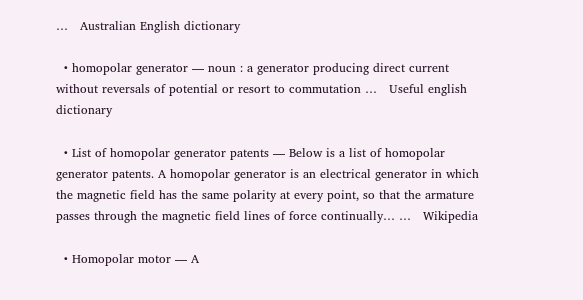…   Australian English dictionary

  • homopolar generator — noun : a generator producing direct current without reversals of potential or resort to commutation …   Useful english dictionary

  • List of homopolar generator patents — Below is a list of homopolar generator patents. A homopolar generator is an electrical generator in which the magnetic field has the same polarity at every point, so that the armature passes through the magnetic field lines of force continually… …   Wikipedia

  • Homopolar motor — A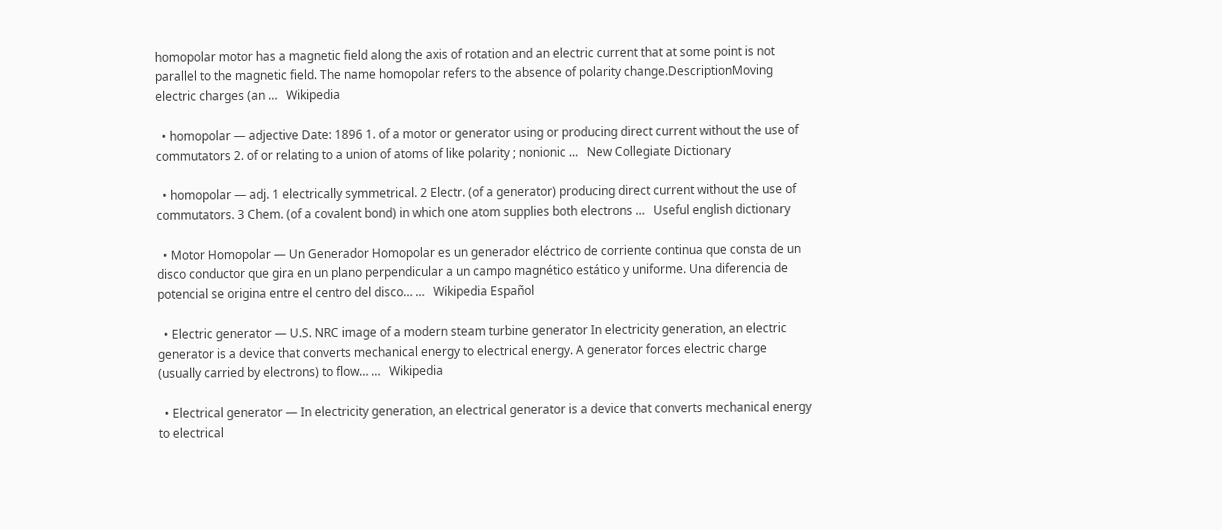homopolar motor has a magnetic field along the axis of rotation and an electric current that at some point is not parallel to the magnetic field. The name homopolar refers to the absence of polarity change.DescriptionMoving electric charges (an …   Wikipedia

  • homopolar — adjective Date: 1896 1. of a motor or generator using or producing direct current without the use of commutators 2. of or relating to a union of atoms of like polarity ; nonionic …   New Collegiate Dictionary

  • homopolar — adj. 1 electrically symmetrical. 2 Electr. (of a generator) producing direct current without the use of commutators. 3 Chem. (of a covalent bond) in which one atom supplies both electrons …   Useful english dictionary

  • Motor Homopolar — Un Generador Homopolar es un generador eléctrico de corriente continua que consta de un disco conductor que gira en un plano perpendicular a un campo magnético estático y uniforme. Una diferencia de potencial se origina entre el centro del disco… …   Wikipedia Español

  • Electric generator — U.S. NRC image of a modern steam turbine generator In electricity generation, an electric generator is a device that converts mechanical energy to electrical energy. A generator forces electric charge (usually carried by electrons) to flow… …   Wikipedia

  • Electrical generator — In electricity generation, an electrical generator is a device that converts mechanical energy to electrical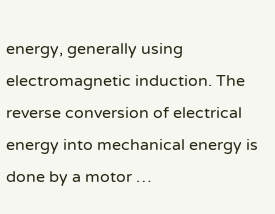energy, generally using electromagnetic induction. The reverse conversion of electrical energy into mechanical energy is done by a motor …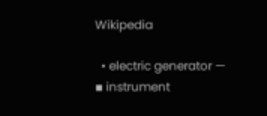Wikipedia

  • electric generator — ▪ instrument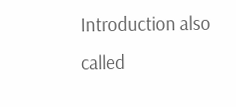Introduction also called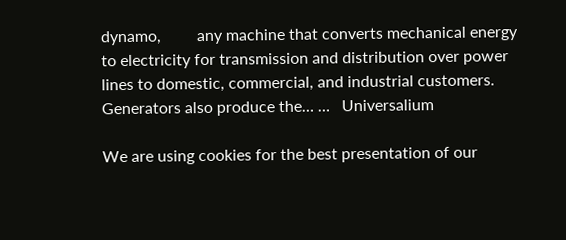dynamo,         any machine that converts mechanical energy to electricity for transmission and distribution over power lines to domestic, commercial, and industrial customers. Generators also produce the… …   Universalium

We are using cookies for the best presentation of our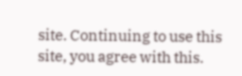site. Continuing to use this site, you agree with this.